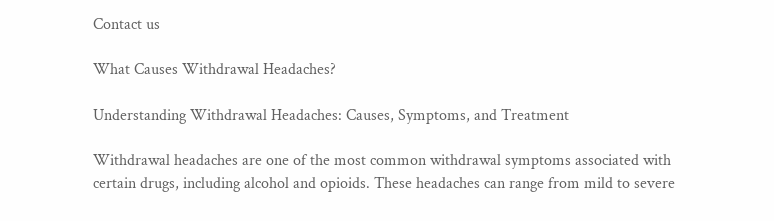Contact us

What Causes Withdrawal Headaches?

Understanding Withdrawal Headaches: Causes, Symptoms, and Treatment

Withdrawal headaches are one of the most common withdrawal symptoms associated with certain drugs, including alcohol and opioids. These headaches can range from mild to severe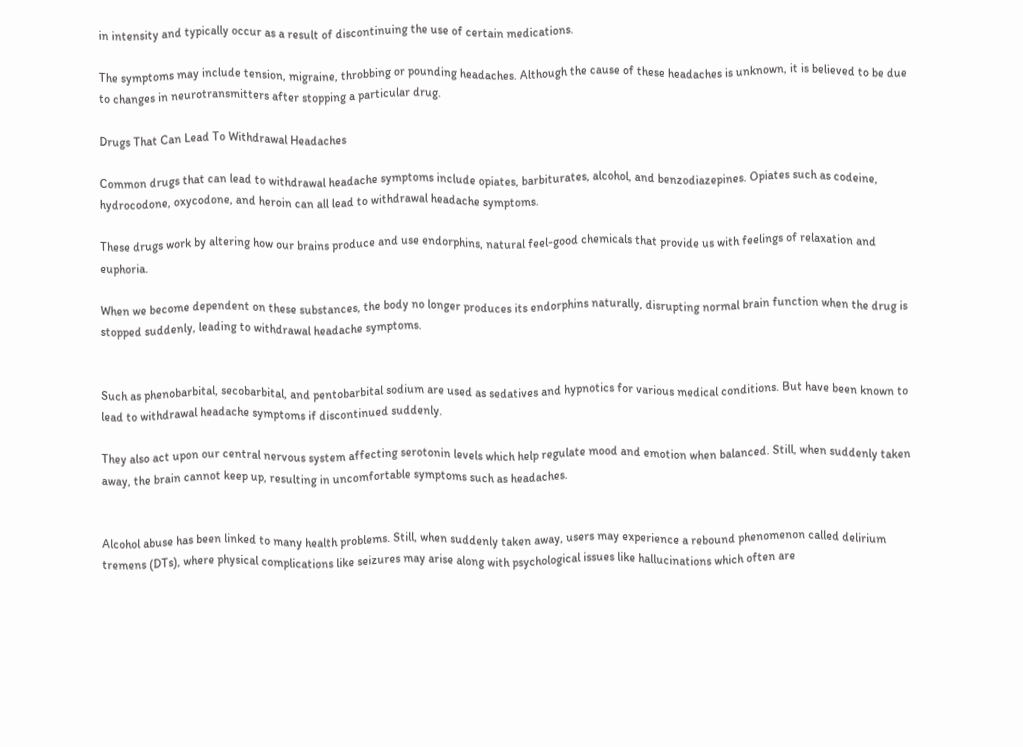in intensity and typically occur as a result of discontinuing the use of certain medications.

The symptoms may include tension, migraine, throbbing or pounding headaches. Although the cause of these headaches is unknown, it is believed to be due to changes in neurotransmitters after stopping a particular drug.

Drugs That Can Lead To Withdrawal Headaches

Common drugs that can lead to withdrawal headache symptoms include opiates, barbiturates, alcohol, and benzodiazepines. Opiates such as codeine, hydrocodone, oxycodone, and heroin can all lead to withdrawal headache symptoms.

These drugs work by altering how our brains produce and use endorphins, natural feel-good chemicals that provide us with feelings of relaxation and euphoria.

When we become dependent on these substances, the body no longer produces its endorphins naturally, disrupting normal brain function when the drug is stopped suddenly, leading to withdrawal headache symptoms.


Such as phenobarbital, secobarbital, and pentobarbital sodium are used as sedatives and hypnotics for various medical conditions. But have been known to lead to withdrawal headache symptoms if discontinued suddenly.

They also act upon our central nervous system affecting serotonin levels which help regulate mood and emotion when balanced. Still, when suddenly taken away, the brain cannot keep up, resulting in uncomfortable symptoms such as headaches.


Alcohol abuse has been linked to many health problems. Still, when suddenly taken away, users may experience a rebound phenomenon called delirium tremens (DTs), where physical complications like seizures may arise along with psychological issues like hallucinations which often are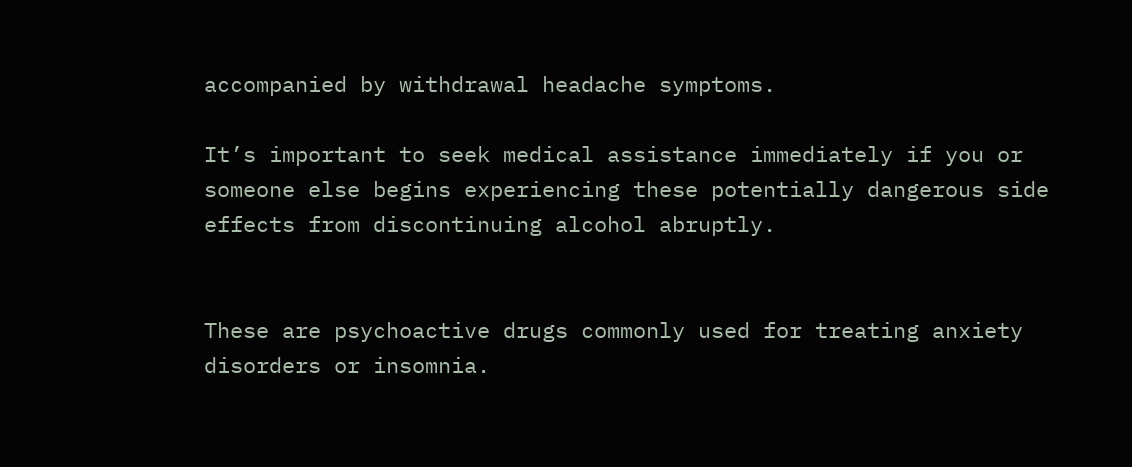accompanied by withdrawal headache symptoms.

It’s important to seek medical assistance immediately if you or someone else begins experiencing these potentially dangerous side effects from discontinuing alcohol abruptly.


These are psychoactive drugs commonly used for treating anxiety disorders or insomnia.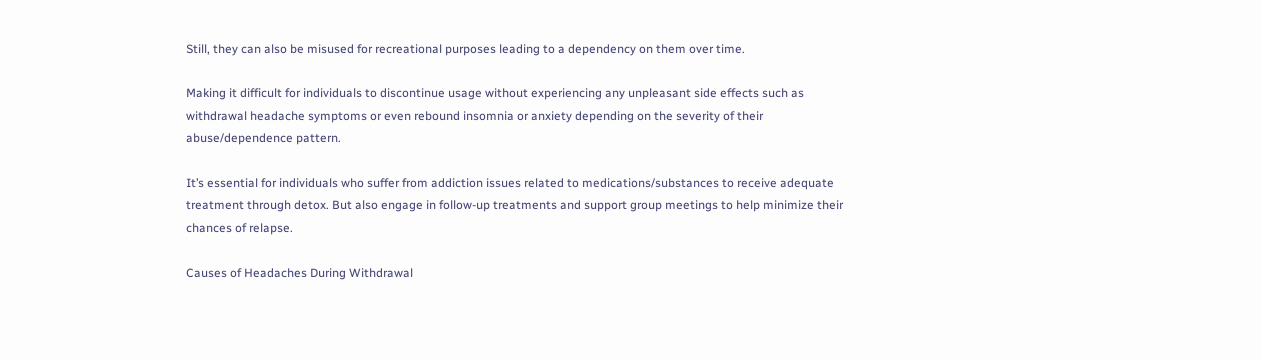Still, they can also be misused for recreational purposes leading to a dependency on them over time.

Making it difficult for individuals to discontinue usage without experiencing any unpleasant side effects such as withdrawal headache symptoms or even rebound insomnia or anxiety depending on the severity of their abuse/dependence pattern.

It’s essential for individuals who suffer from addiction issues related to medications/substances to receive adequate treatment through detox. But also engage in follow-up treatments and support group meetings to help minimize their chances of relapse.

Causes of Headaches During Withdrawal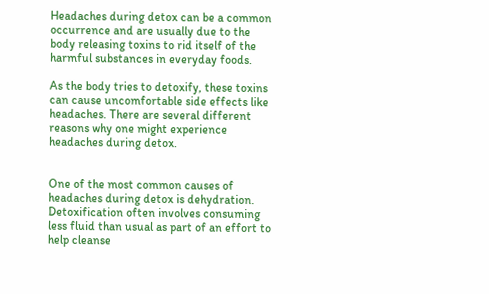Headaches during detox can be a common occurrence and are usually due to the body releasing toxins to rid itself of the harmful substances in everyday foods.

As the body tries to detoxify, these toxins can cause uncomfortable side effects like headaches. There are several different reasons why one might experience headaches during detox.


One of the most common causes of headaches during detox is dehydration. Detoxification often involves consuming less fluid than usual as part of an effort to help cleanse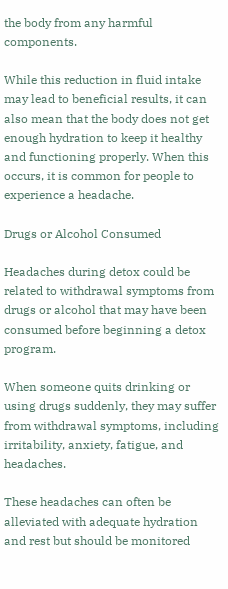the body from any harmful components.

While this reduction in fluid intake may lead to beneficial results, it can also mean that the body does not get enough hydration to keep it healthy and functioning properly. When this occurs, it is common for people to experience a headache.

Drugs or Alcohol Consumed

Headaches during detox could be related to withdrawal symptoms from drugs or alcohol that may have been consumed before beginning a detox program.

When someone quits drinking or using drugs suddenly, they may suffer from withdrawal symptoms, including irritability, anxiety, fatigue, and headaches.

These headaches can often be alleviated with adequate hydration and rest but should be monitored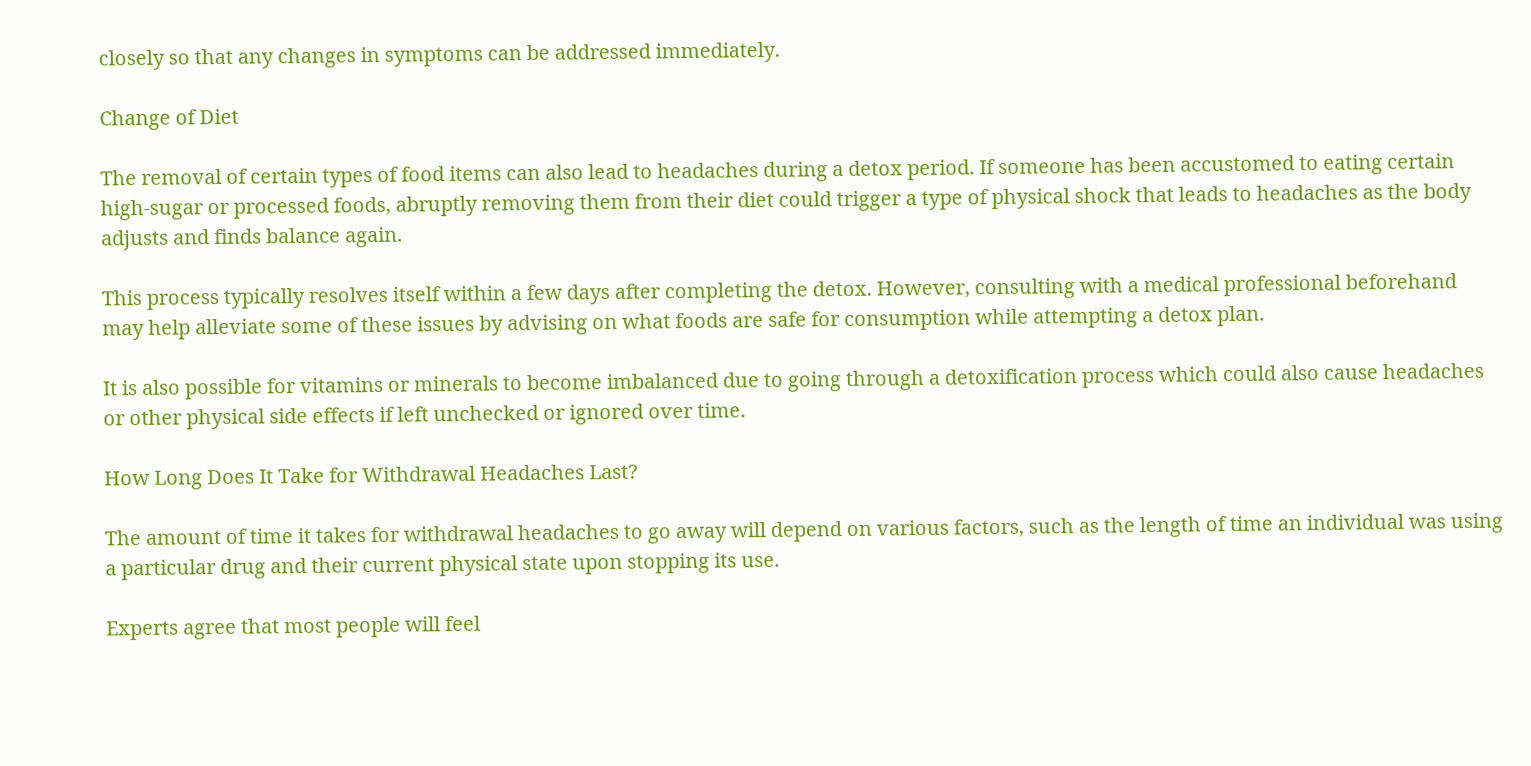closely so that any changes in symptoms can be addressed immediately.

Change of Diet

The removal of certain types of food items can also lead to headaches during a detox period. If someone has been accustomed to eating certain high-sugar or processed foods, abruptly removing them from their diet could trigger a type of physical shock that leads to headaches as the body adjusts and finds balance again.

This process typically resolves itself within a few days after completing the detox. However, consulting with a medical professional beforehand may help alleviate some of these issues by advising on what foods are safe for consumption while attempting a detox plan.

It is also possible for vitamins or minerals to become imbalanced due to going through a detoxification process which could also cause headaches or other physical side effects if left unchecked or ignored over time.

How Long Does It Take for Withdrawal Headaches Last?

The amount of time it takes for withdrawal headaches to go away will depend on various factors, such as the length of time an individual was using a particular drug and their current physical state upon stopping its use.

Experts agree that most people will feel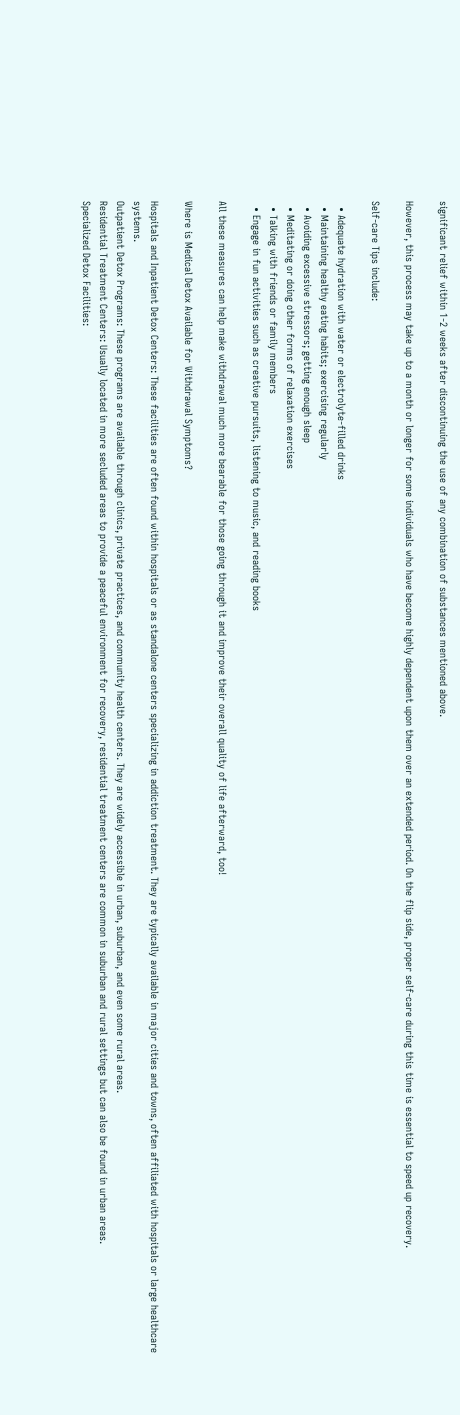significant relief within 1-2 weeks after discontinuing the use of any combination of substances mentioned above.

However, this process may take up to a month or longer for some individuals who have become highly dependent upon them over an extended period. On the flip side, proper self-care during this time is essential to speed up recovery.

Self-care Tips include:

  • Adequate hydration with water or electrolyte-filled drinks
  • Maintaining healthy eating habits; exercising regularly
  • Avoiding excessive stressors; getting enough sleep
  • Meditating or doing other forms of relaxation exercises
  • Talking with friends or family members
  • Engage in fun activities such as creative pursuits, listening to music, and reading books

All these measures can help make withdrawal much more bearable for those going through it and improve their overall quality of life afterward, too!

Where is Medical Detox Available for Withdrawal Symptoms?

Hospitals and Inpatient Detox Centers: These facilities are often found within hospitals or as standalone centers specializing in addiction treatment. They are typically available in major cities and towns, often affiliated with hospitals or large healthcare systems.
Outpatient Detox Programs: These programs are available through clinics, private practices, and community health centers. They are widely accessible in urban, suburban, and even some rural areas.
Residential Treatment Centers: Usually located in more secluded areas to provide a peaceful environment for recovery, residential treatment centers are common in suburban and rural settings but can also be found in urban areas.
Specialized Detox Facilities: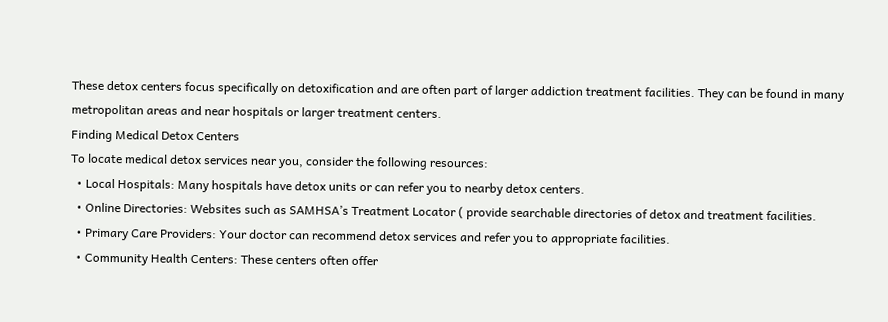These detox centers focus specifically on detoxification and are often part of larger addiction treatment facilities. They can be found in many metropolitan areas and near hospitals or larger treatment centers.
Finding Medical Detox Centers
To locate medical detox services near you, consider the following resources:
  • Local Hospitals: Many hospitals have detox units or can refer you to nearby detox centers.
  • Online Directories: Websites such as SAMHSA’s Treatment Locator ( provide searchable directories of detox and treatment facilities.
  • Primary Care Providers: Your doctor can recommend detox services and refer you to appropriate facilities.
  • Community Health Centers: These centers often offer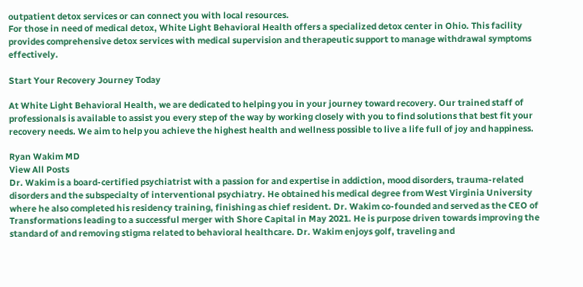outpatient detox services or can connect you with local resources.
For those in need of medical detox, White Light Behavioral Health offers a specialized detox center in Ohio. This facility provides comprehensive detox services with medical supervision and therapeutic support to manage withdrawal symptoms effectively.

Start Your Recovery Journey Today

At White Light Behavioral Health, we are dedicated to helping you in your journey toward recovery. Our trained staff of professionals is available to assist you every step of the way by working closely with you to find solutions that best fit your recovery needs. We aim to help you achieve the highest health and wellness possible to live a life full of joy and happiness.

Ryan Wakim MD
View All Posts
Dr. Wakim is a board-certified psychiatrist with a passion for and expertise in addiction, mood disorders, trauma-related disorders and the subspecialty of interventional psychiatry. He obtained his medical degree from West Virginia University where he also completed his residency training, finishing as chief resident. Dr. Wakim co-founded and served as the CEO of Transformations leading to a successful merger with Shore Capital in May 2021. He is purpose driven towards improving the standard of and removing stigma related to behavioral healthcare. Dr. Wakim enjoys golf, traveling and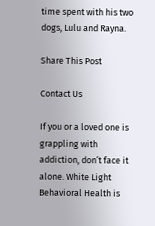time spent with his two dogs, Lulu and Rayna.

Share This Post

Contact Us

If you or a loved one is grappling with addiction, don’t face it alone. White Light Behavioral Health is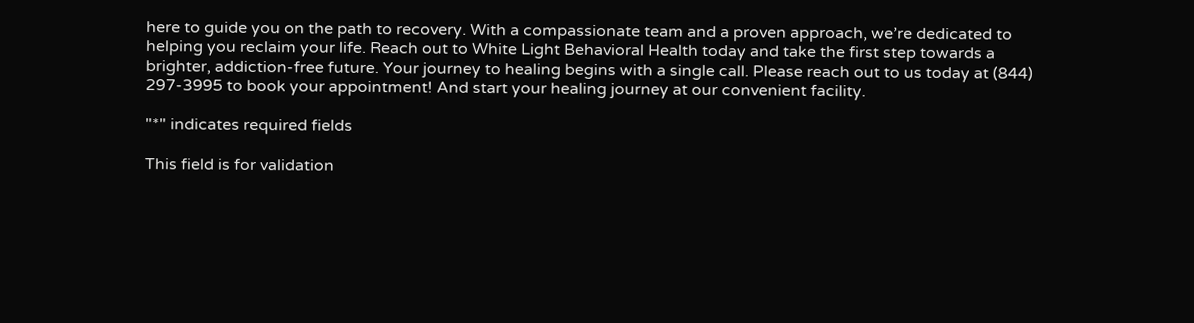here to guide you on the path to recovery. With a compassionate team and a proven approach, we’re dedicated to helping you reclaim your life. Reach out to White Light Behavioral Health today and take the first step towards a brighter, addiction-free future. Your journey to healing begins with a single call. Please reach out to us today at (844) 297-3995 to book your appointment! And start your healing journey at our convenient facility.

"*" indicates required fields

This field is for validation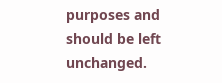purposes and should be left unchanged.